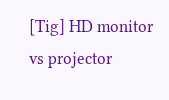[Tig] HD monitor vs projector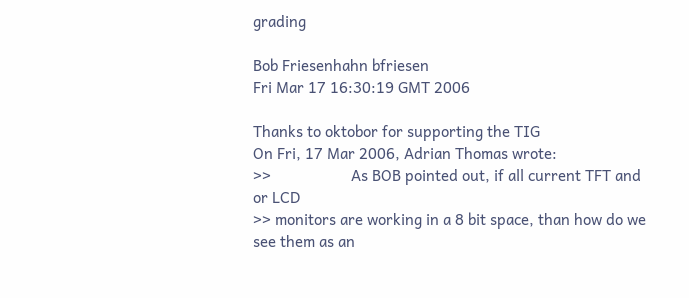grading

Bob Friesenhahn bfriesen
Fri Mar 17 16:30:19 GMT 2006

Thanks to oktobor for supporting the TIG
On Fri, 17 Mar 2006, Adrian Thomas wrote:
>>                    As BOB pointed out, if all current TFT and or LCD
>> monitors are working in a 8 bit space, than how do we see them as an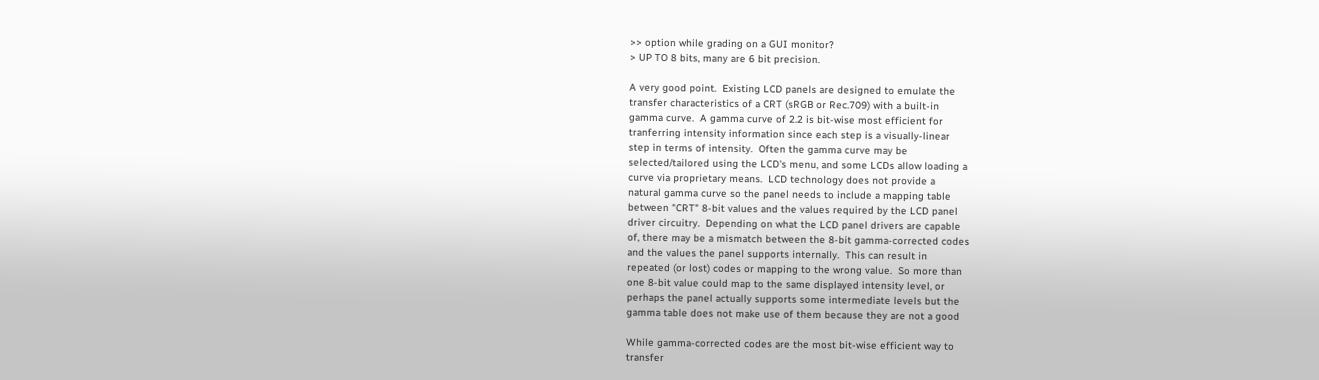>> option while grading on a GUI monitor?
> UP TO 8 bits, many are 6 bit precision.

A very good point.  Existing LCD panels are designed to emulate the
transfer characteristics of a CRT (sRGB or Rec.709) with a built-in
gamma curve.  A gamma curve of 2.2 is bit-wise most efficient for
tranferring intensity information since each step is a visually-linear
step in terms of intensity.  Often the gamma curve may be
selected/tailored using the LCD's menu, and some LCDs allow loading a
curve via proprietary means.  LCD technology does not provide a
natural gamma curve so the panel needs to include a mapping table
between "CRT" 8-bit values and the values required by the LCD panel
driver circuitry.  Depending on what the LCD panel drivers are capable
of, there may be a mismatch between the 8-bit gamma-corrected codes
and the values the panel supports internally.  This can result in
repeated (or lost) codes or mapping to the wrong value.  So more than
one 8-bit value could map to the same displayed intensity level, or
perhaps the panel actually supports some intermediate levels but the
gamma table does not make use of them because they are not a good

While gamma-corrected codes are the most bit-wise efficient way to
transfer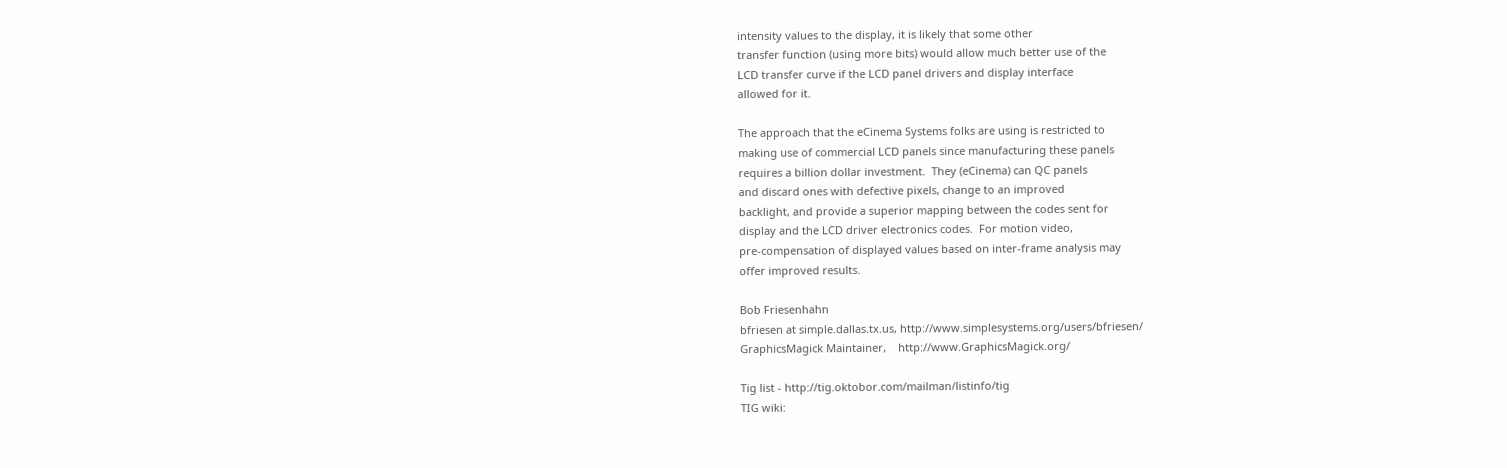intensity values to the display, it is likely that some other
transfer function (using more bits) would allow much better use of the
LCD transfer curve if the LCD panel drivers and display interface
allowed for it.

The approach that the eCinema Systems folks are using is restricted to
making use of commercial LCD panels since manufacturing these panels
requires a billion dollar investment.  They (eCinema) can QC panels
and discard ones with defective pixels, change to an improved
backlight, and provide a superior mapping between the codes sent for
display and the LCD driver electronics codes.  For motion video,
pre-compensation of displayed values based on inter-frame analysis may
offer improved results.

Bob Friesenhahn
bfriesen at simple.dallas.tx.us, http://www.simplesystems.org/users/bfriesen/
GraphicsMagick Maintainer,    http://www.GraphicsMagick.org/

Tig list - http://tig.oktobor.com/mailman/listinfo/tig
TIG wiki: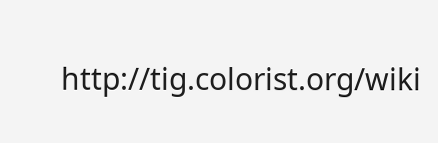http://tig.colorist.org/wiki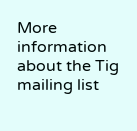More information about the Tig mailing list